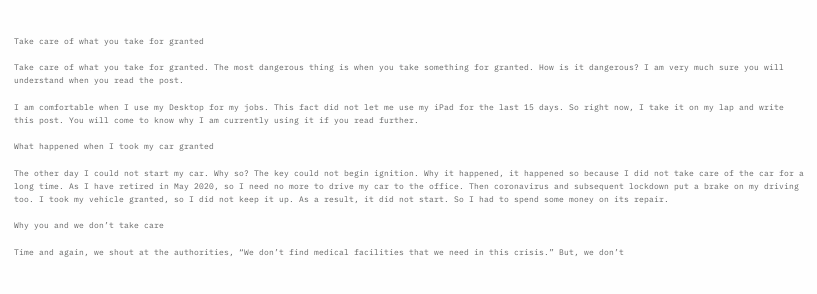Take care of what you take for granted

Take care of what you take for granted. The most dangerous thing is when you take something for granted. How is it dangerous? I am very much sure you will understand when you read the post.

I am comfortable when I use my Desktop for my jobs. This fact did not let me use my iPad for the last 15 days. So right now, I take it on my lap and write this post. You will come to know why I am currently using it if you read further.

What happened when I took my car granted

The other day I could not start my car. Why so? The key could not begin ignition. Why it happened, it happened so because I did not take care of the car for a long time. As I have retired in May 2020, so I need no more to drive my car to the office. Then coronavirus and subsequent lockdown put a brake on my driving too. I took my vehicle granted, so I did not keep it up. As a result, it did not start. So I had to spend some money on its repair.

Why you and we don’t take care

Time and again, we shout at the authorities, “We don’t find medical facilities that we need in this crisis.” But, we don’t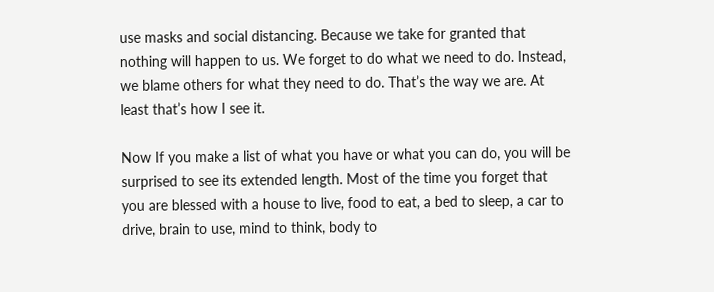use masks and social distancing. Because we take for granted that nothing will happen to us. We forget to do what we need to do. Instead, we blame others for what they need to do. That’s the way we are. At least that’s how I see it.

Now If you make a list of what you have or what you can do, you will be surprised to see its extended length. Most of the time you forget that you are blessed with a house to live, food to eat, a bed to sleep, a car to drive, brain to use, mind to think, body to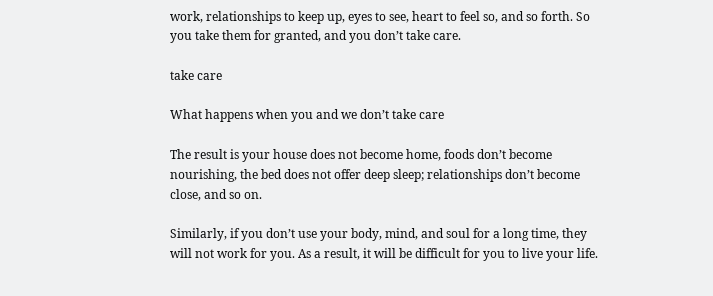work, relationships to keep up, eyes to see, heart to feel so, and so forth. So you take them for granted, and you don’t take care.

take care

What happens when you and we don’t take care

The result is your house does not become home, foods don’t become nourishing, the bed does not offer deep sleep; relationships don’t become close, and so on.

Similarly, if you don’t use your body, mind, and soul for a long time, they will not work for you. As a result, it will be difficult for you to live your life.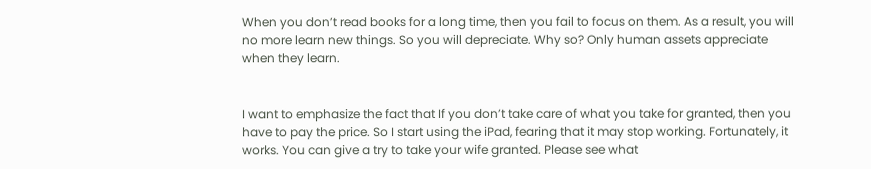When you don’t read books for a long time, then you fail to focus on them. As a result, you will no more learn new things. So you will depreciate. Why so? Only human assets appreciate when they learn.


I want to emphasize the fact that If you don’t take care of what you take for granted, then you have to pay the price. So I start using the iPad, fearing that it may stop working. Fortunately, it works. You can give a try to take your wife granted. Please see what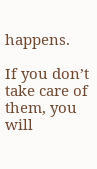happens.

If you don’t take care of them, you will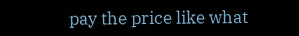pay the price like what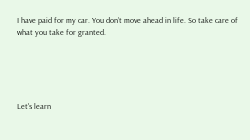I have paid for my car. You don’t move ahead in life. So take care of what you take for granted.





Let's learn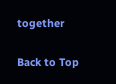together

Back to Top